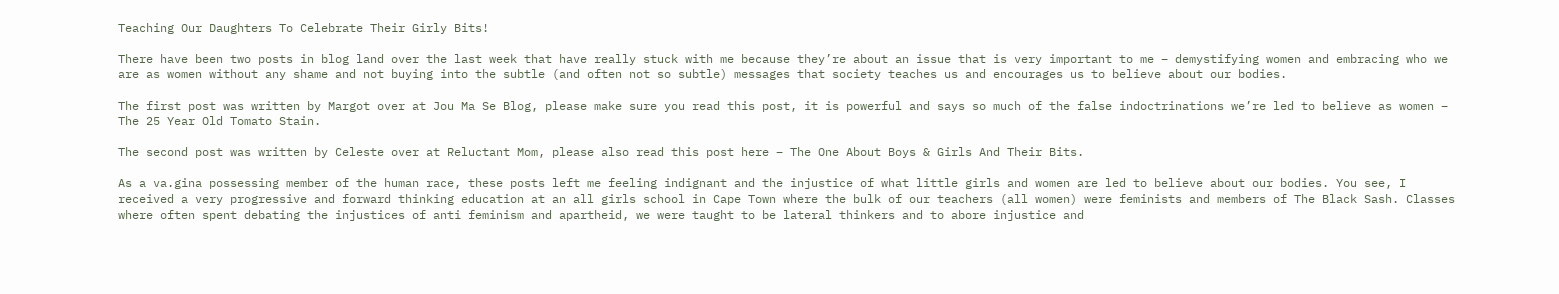Teaching Our Daughters To Celebrate Their Girly Bits!

There have been two posts in blog land over the last week that have really stuck with me because they’re about an issue that is very important to me – demystifying women and embracing who we are as women without any shame and not buying into the subtle (and often not so subtle) messages that society teaches us and encourages us to believe about our bodies.

The first post was written by Margot over at Jou Ma Se Blog, please make sure you read this post, it is powerful and says so much of the false indoctrinations we’re led to believe as women – The 25 Year Old Tomato Stain.

The second post was written by Celeste over at Reluctant Mom, please also read this post here – The One About Boys & Girls And Their Bits.

As a va.gina possessing member of the human race, these posts left me feeling indignant and the injustice of what little girls and women are led to believe about our bodies. You see, I received a very progressive and forward thinking education at an all girls school in Cape Town where the bulk of our teachers (all women) were feminists and members of The Black Sash. Classes where often spent debating the injustices of anti feminism and apartheid, we were taught to be lateral thinkers and to abore injustice and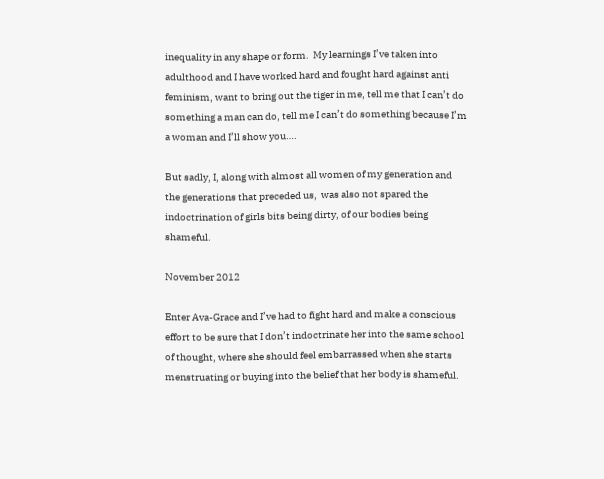inequality in any shape or form.  My learnings I’ve taken into adulthood and I have worked hard and fought hard against anti feminism, want to bring out the tiger in me, tell me that I can’t do something a man can do, tell me I can’t do something because I’m a woman and I’ll show you….

But sadly, I, along with almost all women of my generation and the generations that preceded us,  was also not spared the indoctrination of girls bits being dirty, of our bodies being shameful.

November 2012

Enter Ava-Grace and I’ve had to fight hard and make a conscious effort to be sure that I don’t indoctrinate her into the same school of thought, where she should feel embarrassed when she starts menstruating or buying into the belief that her body is shameful.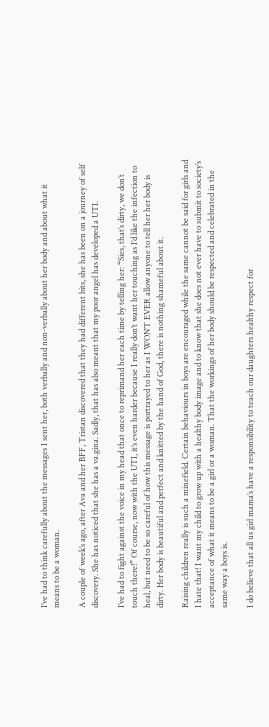I’ve had to think carefully about the messages I sent her, both verbally and non-verbally about her body and about what it means to be a woman.

A couple of week’s ago, after Ava and her BFF, Tristan discovered that they had different bits, she has been on a journey of self discovery. She has noticed that she has a va.gina. Sadly, that has also meant that my poor angel has developed a UTI.

I’ve had to fight against the voice in my head that once to reprimand her each time by telling her: “Sies, that’s dirty, we don’t touch there!” Of course, now with the UTI, it’s even harder because I really don’t want her touching as I’d like the infection to heal, but need to be so careful of how this message is portrayed to her as I WON’T EVER allow anyone to tell her her body is dirty. Her body is beautiful and perfect and knitted by the hand of God, there is nothing shameful about it.

Raising children really is such a minefield. Certain behaviours in boys are encouraged while the same cannot be said for girls and I hate that! I want my child to grow up with a healthy body image and to know that she does not ever have to submit to society’s acceptance of what it means to be a girl or a woman. That the workings of her body should be respected and celebrated in the same way a boys is.

I do believe that all us girl mama’s have a responsibility to teach our daughters healthy respect for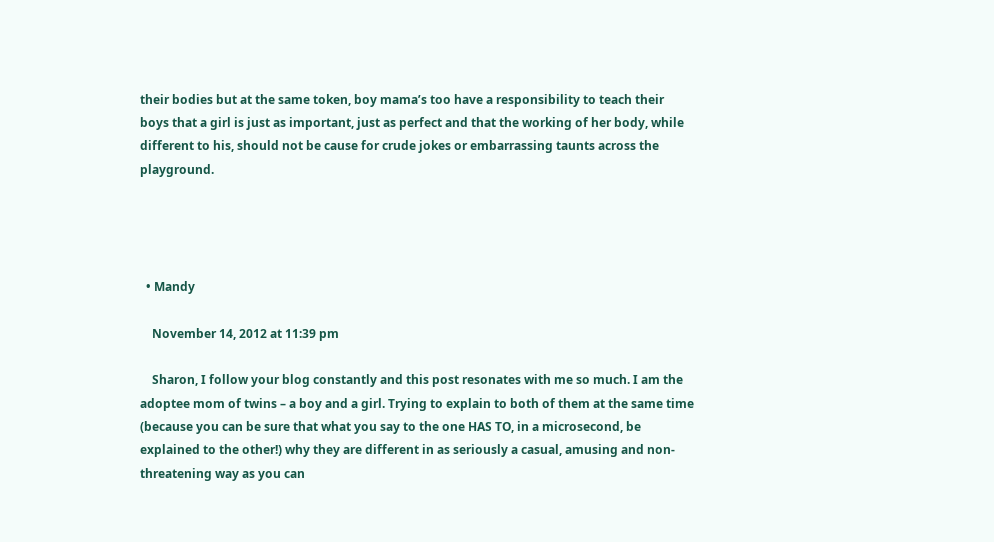their bodies but at the same token, boy mama’s too have a responsibility to teach their boys that a girl is just as important, just as perfect and that the working of her body, while different to his, should not be cause for crude jokes or embarrassing taunts across the playground.




  • Mandy

    November 14, 2012 at 11:39 pm

    Sharon, I follow your blog constantly and this post resonates with me so much. I am the adoptee mom of twins – a boy and a girl. Trying to explain to both of them at the same time (because you can be sure that what you say to the one HAS TO, in a microsecond, be explained to the other!) why they are different in as seriously a casual, amusing and non-threatening way as you can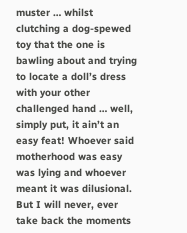muster … whilst clutching a dog-spewed toy that the one is bawling about and trying to locate a doll’s dress with your other challenged hand … well, simply put, it ain’t an easy feat! Whoever said motherhood was easy was lying and whoever meant it was dilusional. But I will never, ever take back the moments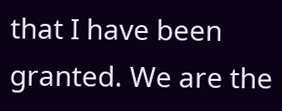that I have been granted. We are the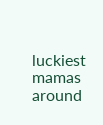luckiest mamas around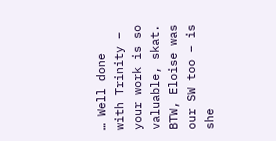… Well done with Trinity – your work is so valuable, skat. BTW, Eloise was our SW too – is she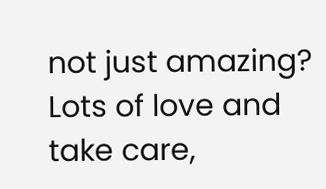not just amazing? Lots of love and take care,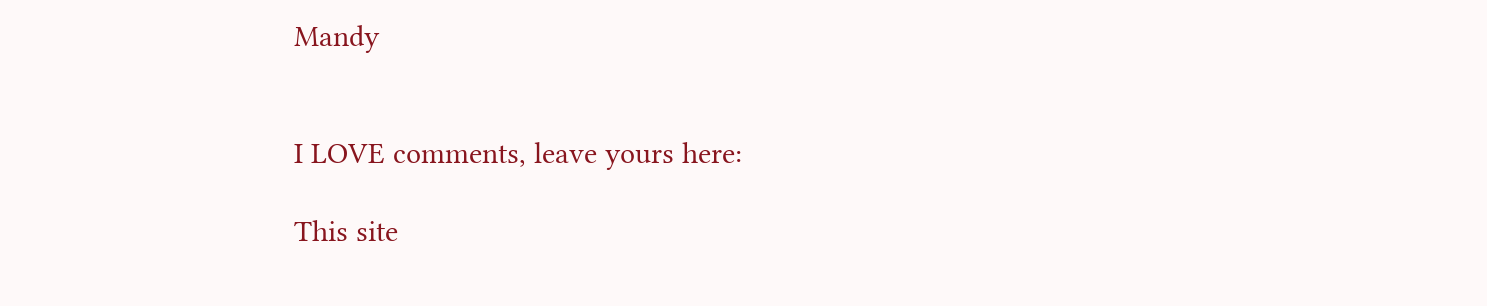Mandy


I LOVE comments, leave yours here:

This site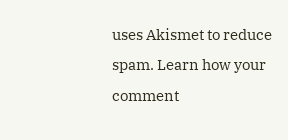uses Akismet to reduce spam. Learn how your comment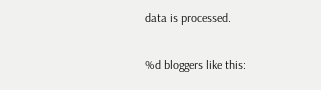data is processed.

%d bloggers like this: